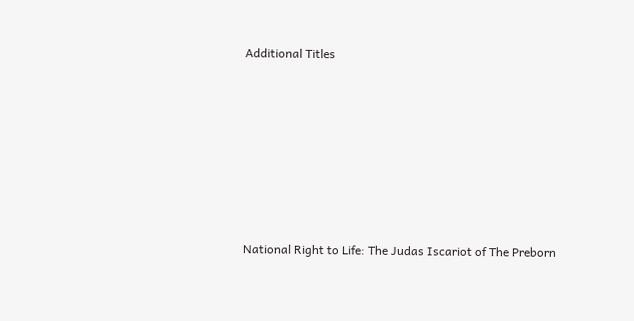Additional Titles







National Right to Life: The Judas Iscariot of The Preborn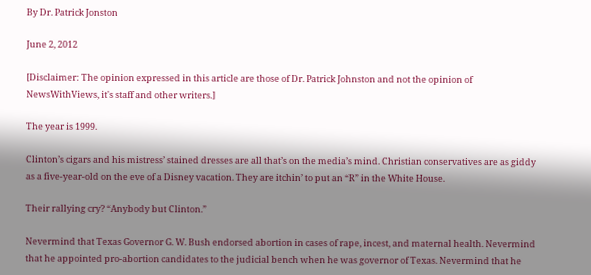By Dr. Patrick Jonston

June 2, 2012

[Disclaimer: The opinion expressed in this article are those of Dr. Patrick Johnston and not the opinion of NewsWithViews, it's staff and other writers.]

The year is 1999.

Clinton’s cigars and his mistress’ stained dresses are all that’s on the media’s mind. Christian conservatives are as giddy as a five-year-old on the eve of a Disney vacation. They are itchin’ to put an “R” in the White House.

Their rallying cry? “Anybody but Clinton.”

Nevermind that Texas Governor G. W. Bush endorsed abortion in cases of rape, incest, and maternal health. Nevermind that he appointed pro-abortion candidates to the judicial bench when he was governor of Texas. Nevermind that he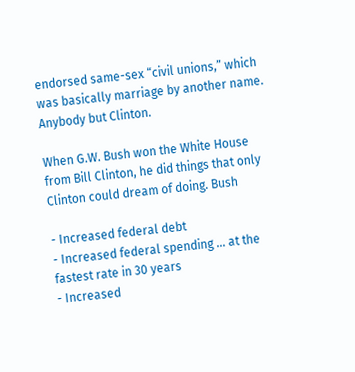endorsed same-sex “civil unions,” which was basically marriage by another name. Anybody but Clinton.

When G.W. Bush won the White House from Bill Clinton, he did things that only Clinton could dream of doing. Bush

- Increased federal debt
- Increased federal spending … at the fastest rate in 30 years
- Increased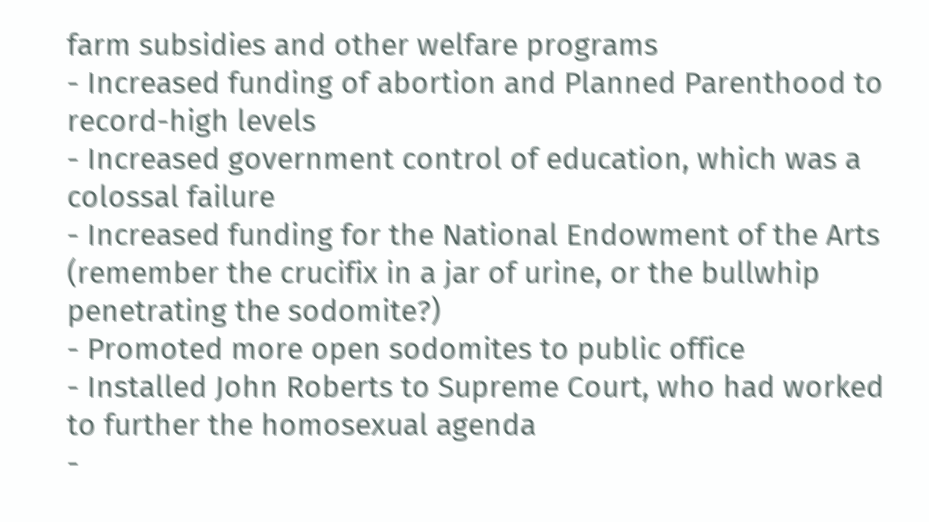farm subsidies and other welfare programs
- Increased funding of abortion and Planned Parenthood to record-high levels
- Increased government control of education, which was a colossal failure
- Increased funding for the National Endowment of the Arts (remember the crucifix in a jar of urine, or the bullwhip penetrating the sodomite?)
- Promoted more open sodomites to public office
- Installed John Roberts to Supreme Court, who had worked to further the homosexual agenda
-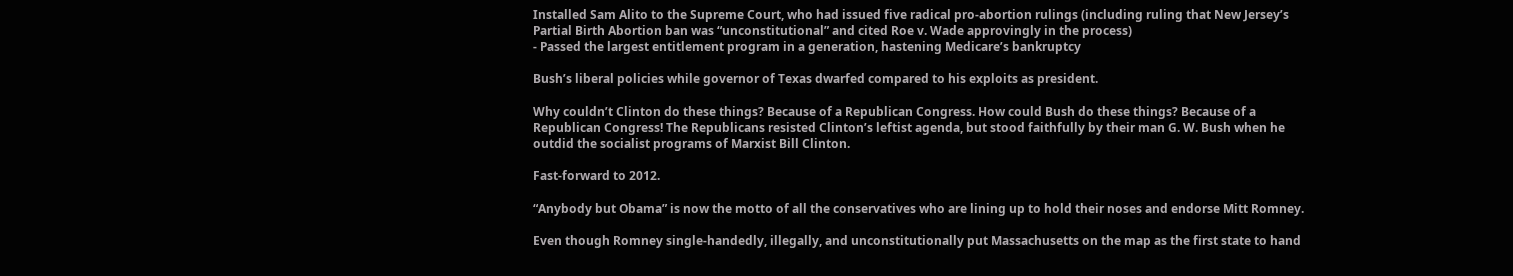Installed Sam Alito to the Supreme Court, who had issued five radical pro-abortion rulings (including ruling that New Jersey’s Partial Birth Abortion ban was “unconstitutional” and cited Roe v. Wade approvingly in the process)
- Passed the largest entitlement program in a generation, hastening Medicare’s bankruptcy

Bush’s liberal policies while governor of Texas dwarfed compared to his exploits as president.

Why couldn’t Clinton do these things? Because of a Republican Congress. How could Bush do these things? Because of a Republican Congress! The Republicans resisted Clinton’s leftist agenda, but stood faithfully by their man G. W. Bush when he outdid the socialist programs of Marxist Bill Clinton.

Fast-forward to 2012.

“Anybody but Obama” is now the motto of all the conservatives who are lining up to hold their noses and endorse Mitt Romney.

Even though Romney single-handedly, illegally, and unconstitutionally put Massachusetts on the map as the first state to hand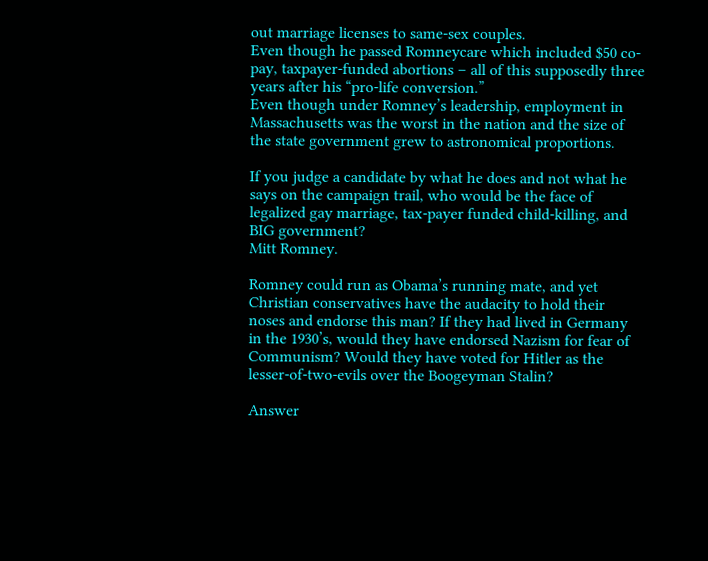out marriage licenses to same-sex couples.
Even though he passed Romneycare which included $50 co-pay, taxpayer-funded abortions – all of this supposedly three years after his “pro-life conversion.”
Even though under Romney’s leadership, employment in Massachusetts was the worst in the nation and the size of the state government grew to astronomical proportions.

If you judge a candidate by what he does and not what he says on the campaign trail, who would be the face of legalized gay marriage, tax-payer funded child-killing, and BIG government?
Mitt Romney.

Romney could run as Obama’s running mate, and yet Christian conservatives have the audacity to hold their noses and endorse this man? If they had lived in Germany in the 1930’s, would they have endorsed Nazism for fear of Communism? Would they have voted for Hitler as the lesser-of-two-evils over the Boogeyman Stalin?

Answer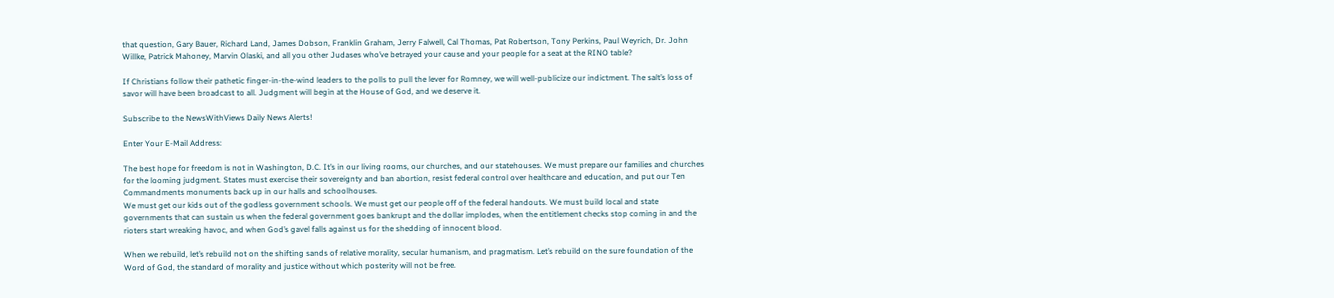that question, Gary Bauer, Richard Land, James Dobson, Franklin Graham, Jerry Falwell, Cal Thomas, Pat Robertson, Tony Perkins, Paul Weyrich, Dr. John Willke, Patrick Mahoney, Marvin Olaski, and all you other Judases who’ve betrayed your cause and your people for a seat at the RINO table?

If Christians follow their pathetic finger-in-the-wind leaders to the polls to pull the lever for Romney, we will well-publicize our indictment. The salt’s loss of savor will have been broadcast to all. Judgment will begin at the House of God, and we deserve it.

Subscribe to the NewsWithViews Daily News Alerts!

Enter Your E-Mail Address:

The best hope for freedom is not in Washington, D.C. It’s in our living rooms, our churches, and our statehouses. We must prepare our families and churches for the looming judgment. States must exercise their sovereignty and ban abortion, resist federal control over healthcare and education, and put our Ten Commandments monuments back up in our halls and schoolhouses.
We must get our kids out of the godless government schools. We must get our people off of the federal handouts. We must build local and state governments that can sustain us when the federal government goes bankrupt and the dollar implodes, when the entitlement checks stop coming in and the rioters start wreaking havoc, and when God’s gavel falls against us for the shedding of innocent blood.

When we rebuild, let’s rebuild not on the shifting sands of relative morality, secular humanism, and pragmatism. Let’s rebuild on the sure foundation of the Word of God, the standard of morality and justice without which posterity will not be free.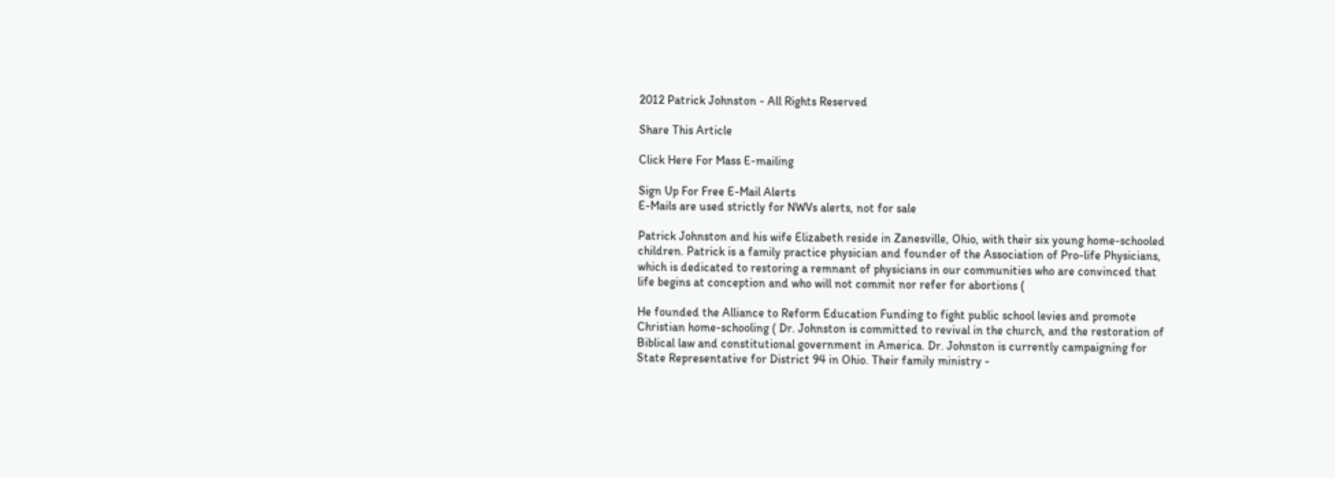2012 Patrick Johnston - All Rights Reserved

Share This Article

Click Here For Mass E-mailing

Sign Up For Free E-Mail Alerts
E-Mails are used strictly for NWVs alerts, not for sale

Patrick Johnston and his wife Elizabeth reside in Zanesville, Ohio, with their six young home-schooled children. Patrick is a family practice physician and founder of the Association of Pro-life Physicians, which is dedicated to restoring a remnant of physicians in our communities who are convinced that life begins at conception and who will not commit nor refer for abortions (

He founded the Alliance to Reform Education Funding to fight public school levies and promote Christian home-schooling ( Dr. Johnston is committed to revival in the church, and the restoration of Biblical law and constitutional government in America. Dr. Johnston is currently campaigning for State Representative for District 94 in Ohio. Their family ministry -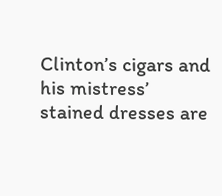Clinton’s cigars and his mistress’ stained dresses are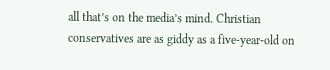all that’s on the media’s mind. Christian conservatives are as giddy as a five-year-old on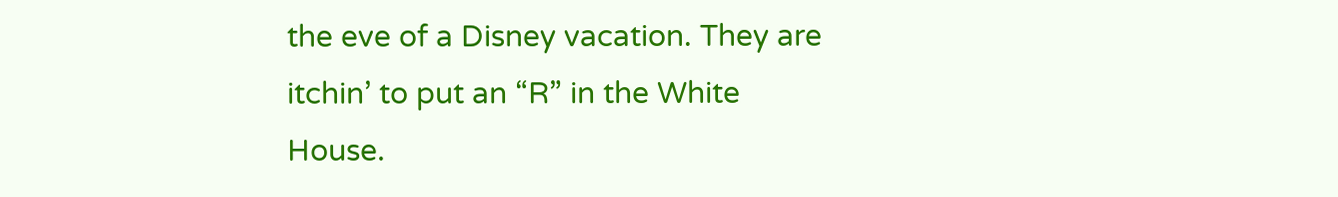the eve of a Disney vacation. They are itchin’ to put an “R” in the White House.